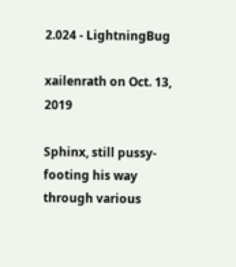2.024 - LightningBug

xailenrath on Oct. 13, 2019

Sphinx, still pussy-footing his way through various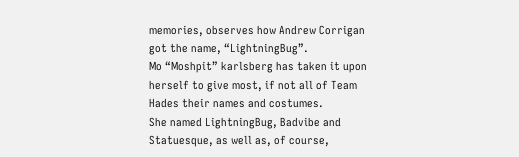memories, observes how Andrew Corrigan got the name, “LightningBug”.
Mo “Moshpit” karlsberg has taken it upon herself to give most, if not all of Team Hades their names and costumes.
She named LightningBug, Badvibe and Statuesque, as well as, of course,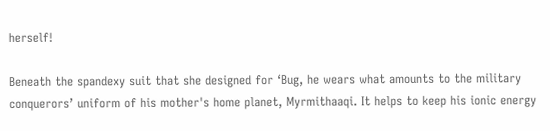herself!

Beneath the spandexy suit that she designed for ‘Bug, he wears what amounts to the military conquerors’ uniform of his mother's home planet, Myrmithaaqi. It helps to keep his ionic energy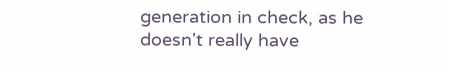generation in check, as he doesn't really have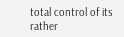total control of its rather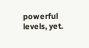powerful levels, yet.